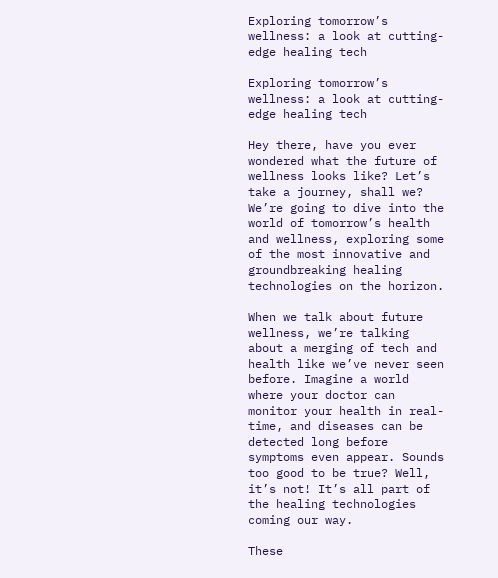Exploring tomorrow’s wellness: a look at cutting-edge healing tech

Exploring tomorrow’s wellness: a look at cutting-edge healing tech

Hey there, have you ever wondered what the future of wellness looks like? Let’s take a journey, shall we? We’re going to dive into the world of tomorrow’s health and wellness, exploring some of the most innovative and groundbreaking healing technologies on the horizon.

When we talk about future wellness, we’re talking about a merging of tech and health like we’ve never seen before. Imagine a world where your doctor can monitor your health in real-time, and diseases can be detected long before symptoms even appear. Sounds too good to be true? Well, it’s not! It’s all part of the healing technologies coming our way.

These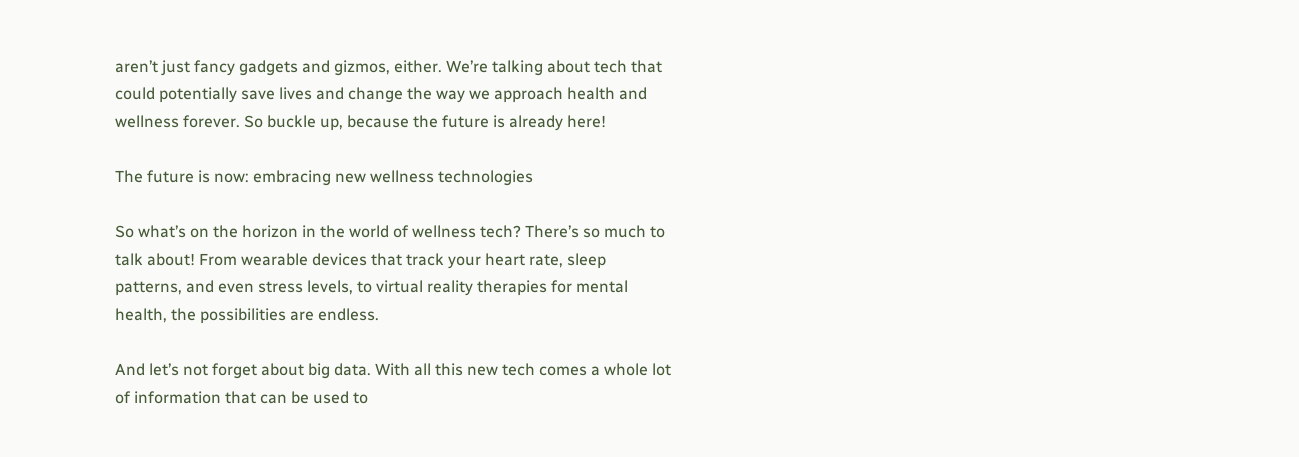aren’t just fancy gadgets and gizmos, either. We’re talking about tech that could potentially save lives and change the way we approach health and wellness forever. So buckle up, because the future is already here!

The future is now: embracing new wellness technologies

So what’s on the horizon in the world of wellness tech? There’s so much to talk about! From wearable devices that track your heart rate, sleep patterns, and even stress levels, to virtual reality therapies for mental health, the possibilities are endless.

And let’s not forget about big data. With all this new tech comes a whole lot of information that can be used to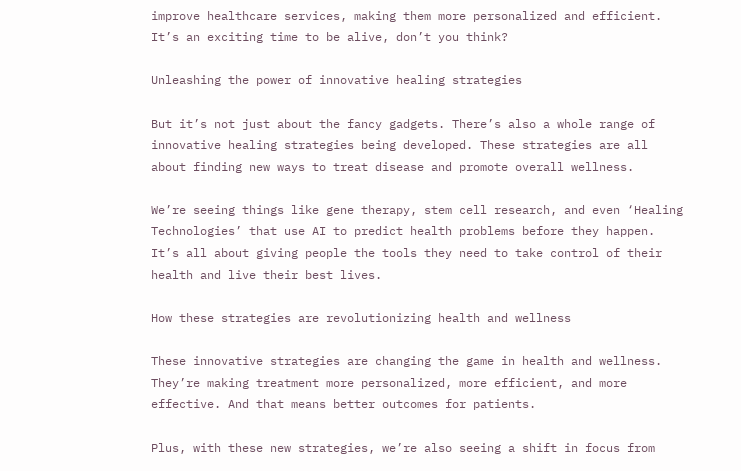improve healthcare services, making them more personalized and efficient. It’s an exciting time to be alive, don’t you think?

Unleashing the power of innovative healing strategies

But it’s not just about the fancy gadgets. There’s also a whole range of innovative healing strategies being developed. These strategies are all about finding new ways to treat disease and promote overall wellness.

We’re seeing things like gene therapy, stem cell research, and even ‘Healing Technologies’ that use AI to predict health problems before they happen. It’s all about giving people the tools they need to take control of their health and live their best lives.

How these strategies are revolutionizing health and wellness

These innovative strategies are changing the game in health and wellness. They’re making treatment more personalized, more efficient, and more effective. And that means better outcomes for patients.

Plus, with these new strategies, we’re also seeing a shift in focus from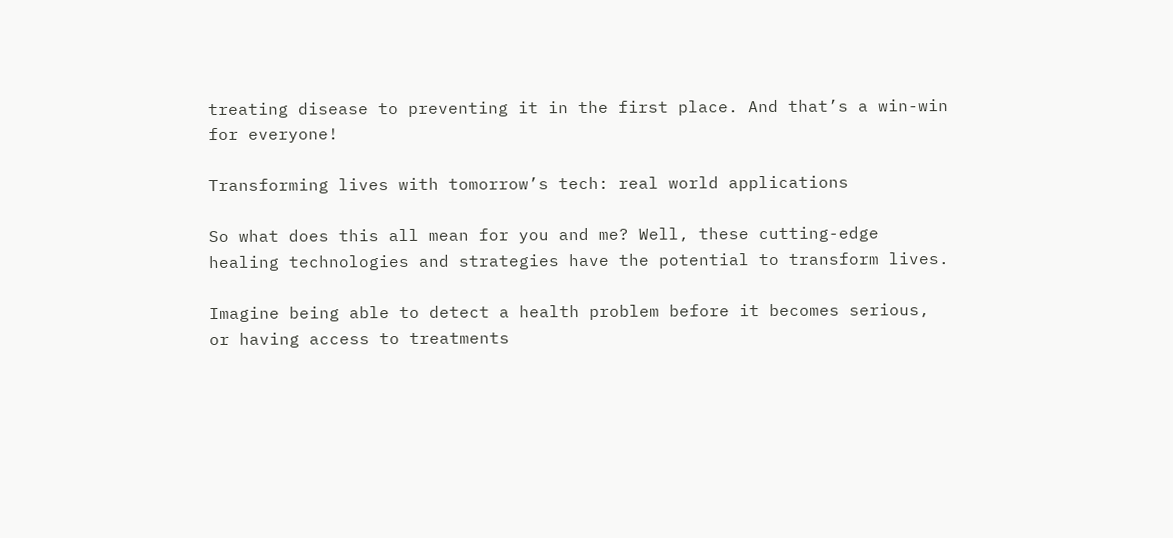treating disease to preventing it in the first place. And that’s a win-win for everyone!

Transforming lives with tomorrow’s tech: real world applications

So what does this all mean for you and me? Well, these cutting-edge healing technologies and strategies have the potential to transform lives.

Imagine being able to detect a health problem before it becomes serious, or having access to treatments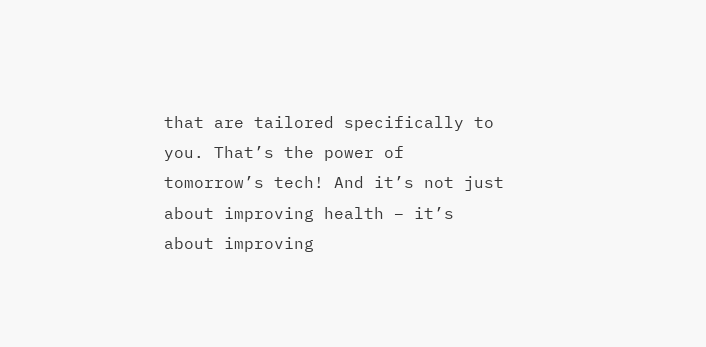that are tailored specifically to you. That’s the power of tomorrow’s tech! And it’s not just about improving health – it’s about improving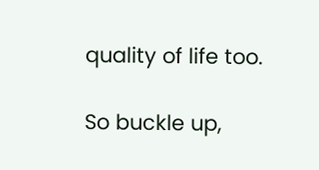quality of life too.

So buckle up,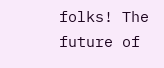folks! The future of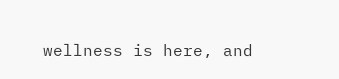wellness is here, and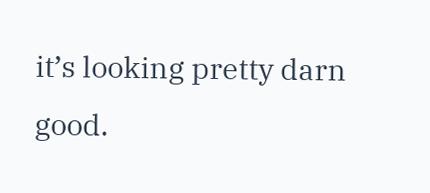it’s looking pretty darn good.